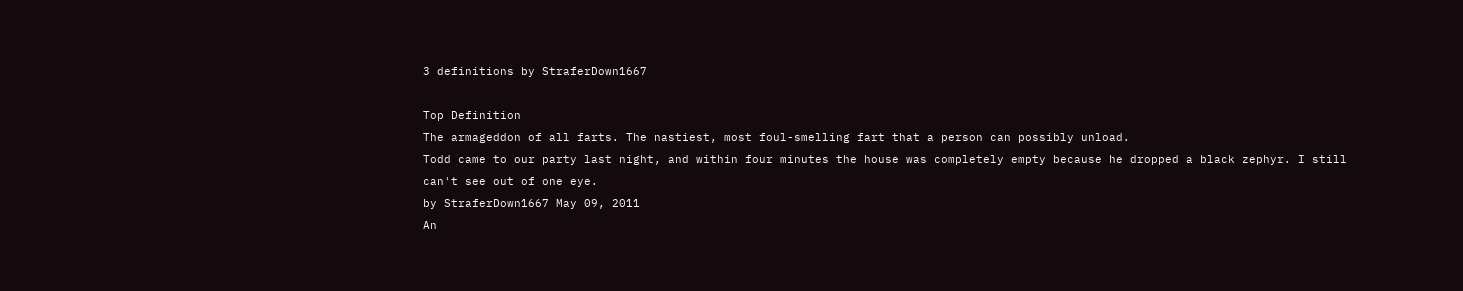3 definitions by StraferDown1667

Top Definition
The armageddon of all farts. The nastiest, most foul-smelling fart that a person can possibly unload.
Todd came to our party last night, and within four minutes the house was completely empty because he dropped a black zephyr. I still can't see out of one eye.
by StraferDown1667 May 09, 2011
An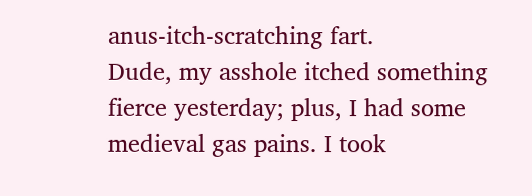anus-itch-scratching fart.
Dude, my asshole itched something fierce yesterday; plus, I had some medieval gas pains. I took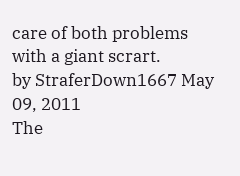care of both problems with a giant scrart.
by StraferDown1667 May 09, 2011
The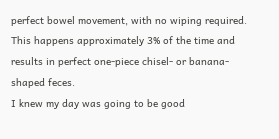perfect bowel movement, with no wiping required. This happens approximately 3% of the time and results in perfect one-piece chisel- or banana-shaped feces.
I knew my day was going to be good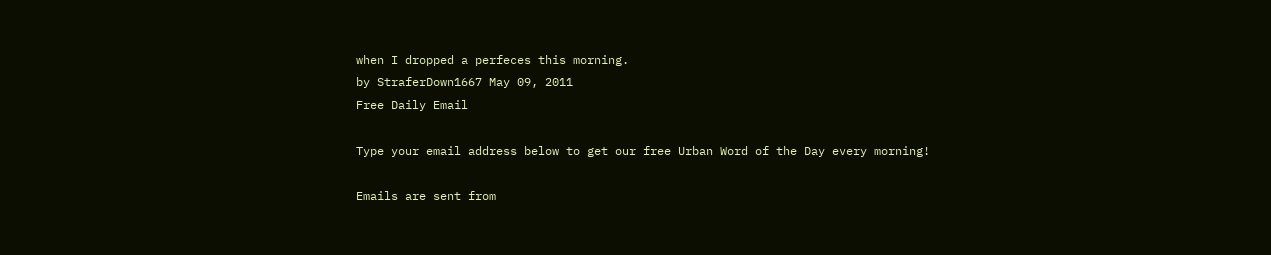when I dropped a perfeces this morning.
by StraferDown1667 May 09, 2011
Free Daily Email

Type your email address below to get our free Urban Word of the Day every morning!

Emails are sent from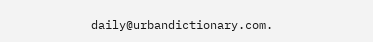daily@urbandictionary.com.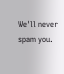We'll never spam you.